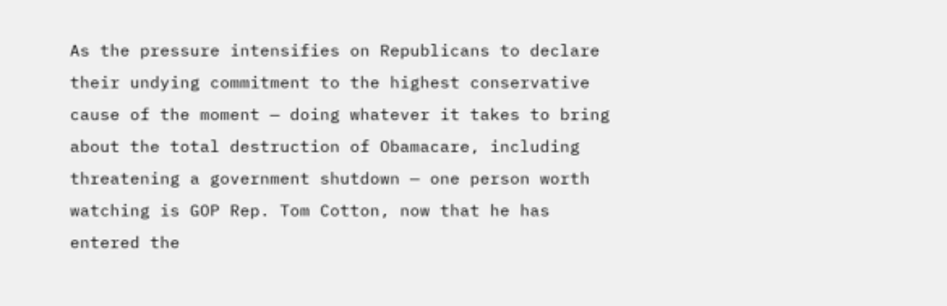As the pressure intensifies on Republicans to declare their undying commitment to the highest conservative cause of the moment — doing whatever it takes to bring about the total destruction of Obamacare, including threatening a government shutdown — one person worth watching is GOP Rep. Tom Cotton, now that he has entered the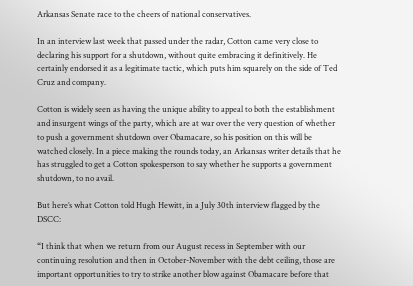Arkansas Senate race to the cheers of national conservatives.

In an interview last week that passed under the radar, Cotton came very close to declaring his support for a shutdown, without quite embracing it definitively. He certainly endorsed it as a legitimate tactic, which puts him squarely on the side of Ted Cruz and company.

Cotton is widely seen as having the unique ability to appeal to both the establishment and insurgent wings of the party, which are at war over the very question of whether to push a government shutdown over Obamacare, so his position on this will be watched closely. In a piece making the rounds today, an Arkansas writer details that he has struggled to get a Cotton spokesperson to say whether he supports a government shutdown, to no avail.

But here’s what Cotton told Hugh Hewitt, in a July 30th interview flagged by the DSCC:

“I think that when we return from our August recess in September with our continuing resolution and then in October-November with the debt ceiling, those are important opportunities to try to strike another blow against Obamacare before that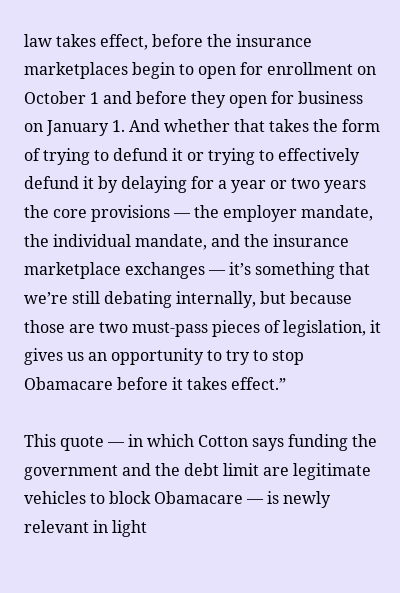law takes effect, before the insurance marketplaces begin to open for enrollment on October 1 and before they open for business on January 1. And whether that takes the form of trying to defund it or trying to effectively defund it by delaying for a year or two years the core provisions — the employer mandate, the individual mandate, and the insurance marketplace exchanges — it’s something that we’re still debating internally, but because those are two must-pass pieces of legislation, it gives us an opportunity to try to stop Obamacare before it takes effect.”

This quote — in which Cotton says funding the government and the debt limit are legitimate vehicles to block Obamacare — is newly relevant in light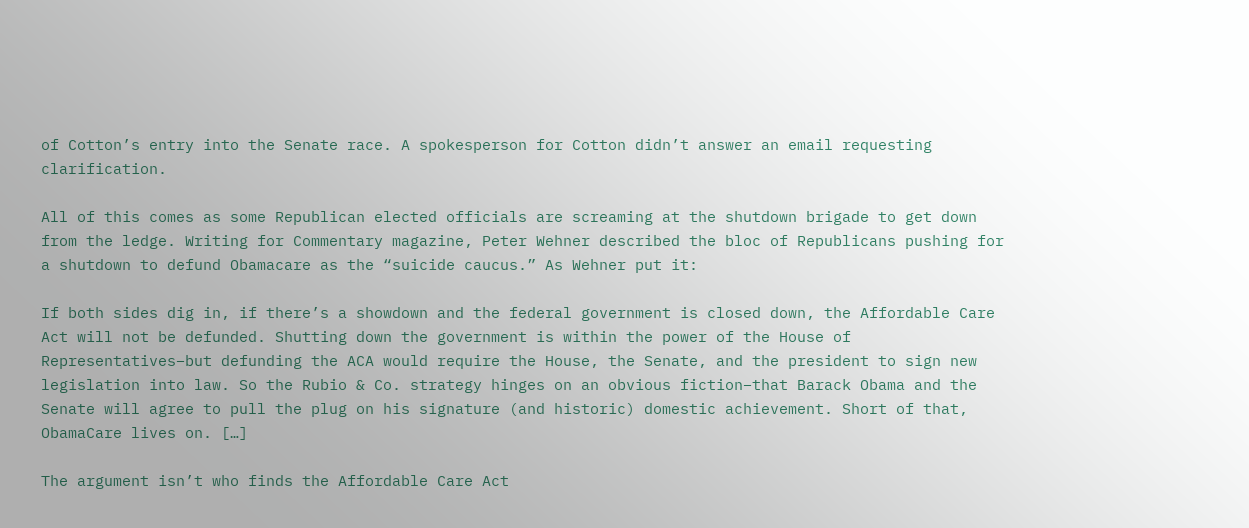of Cotton’s entry into the Senate race. A spokesperson for Cotton didn’t answer an email requesting clarification.

All of this comes as some Republican elected officials are screaming at the shutdown brigade to get down from the ledge. Writing for Commentary magazine, Peter Wehner described the bloc of Republicans pushing for a shutdown to defund Obamacare as the “suicide caucus.” As Wehner put it:

If both sides dig in, if there’s a showdown and the federal government is closed down, the Affordable Care Act will not be defunded. Shutting down the government is within the power of the House of Representatives–but defunding the ACA would require the House, the Senate, and the president to sign new legislation into law. So the Rubio & Co. strategy hinges on an obvious fiction–that Barack Obama and the Senate will agree to pull the plug on his signature (and historic) domestic achievement. Short of that, ObamaCare lives on. […]

The argument isn’t who finds the Affordable Care Act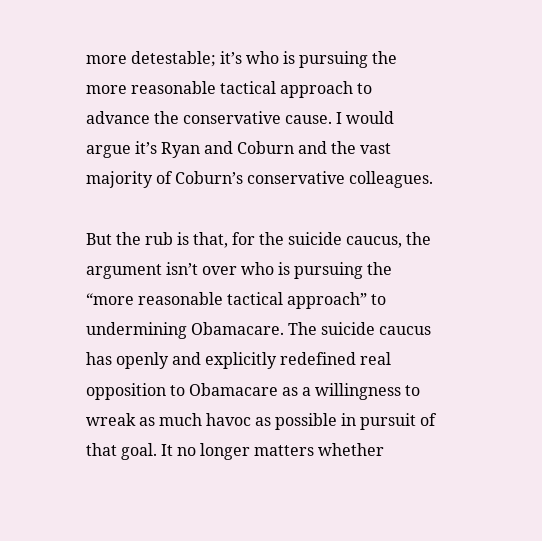more detestable; it’s who is pursuing the more reasonable tactical approach to advance the conservative cause. I would argue it’s Ryan and Coburn and the vast majority of Coburn’s conservative colleagues.

But the rub is that, for the suicide caucus, the argument isn’t over who is pursuing the “more reasonable tactical approach” to undermining Obamacare. The suicide caucus has openly and explicitly redefined real opposition to Obamacare as a willingness to wreak as much havoc as possible in pursuit of that goal. It no longer matters whether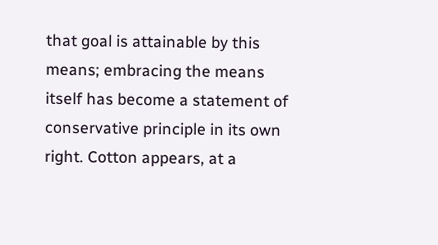that goal is attainable by this means; embracing the means itself has become a statement of conservative principle in its own right. Cotton appears, at a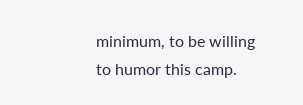minimum, to be willing to humor this camp.